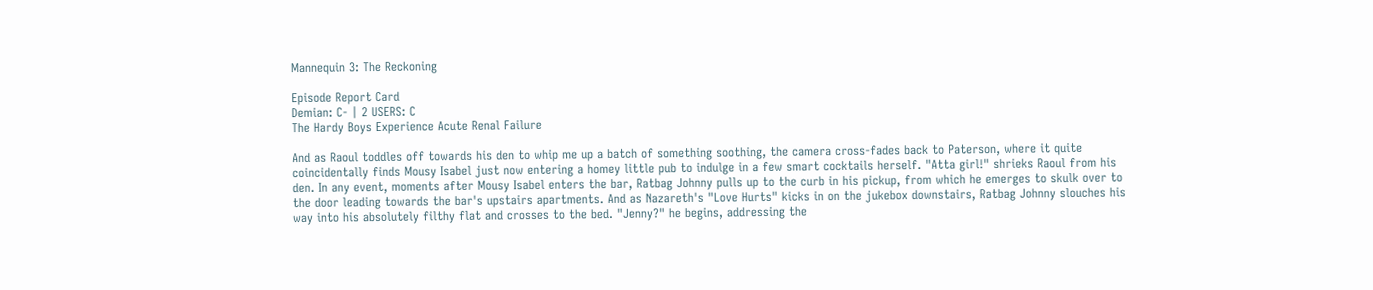Mannequin 3: The Reckoning

Episode Report Card
Demian: C- | 2 USERS: C
The Hardy Boys Experience Acute Renal Failure

And as Raoul toddles off towards his den to whip me up a batch of something soothing, the camera cross-fades back to Paterson, where it quite coincidentally finds Mousy Isabel just now entering a homey little pub to indulge in a few smart cocktails herself. "Atta girl!" shrieks Raoul from his den. In any event, moments after Mousy Isabel enters the bar, Ratbag Johnny pulls up to the curb in his pickup, from which he emerges to skulk over to the door leading towards the bar's upstairs apartments. And as Nazareth's "Love Hurts" kicks in on the jukebox downstairs, Ratbag Johnny slouches his way into his absolutely filthy flat and crosses to the bed. "Jenny?" he begins, addressing the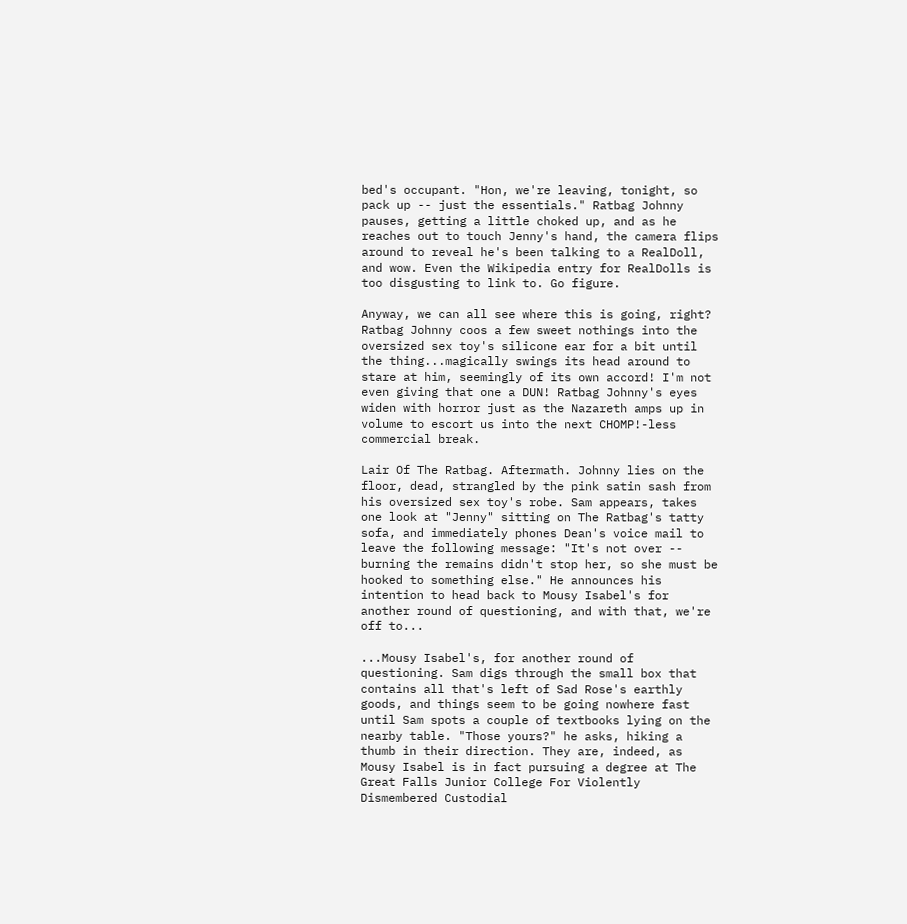bed's occupant. "Hon, we're leaving, tonight, so pack up -- just the essentials." Ratbag Johnny pauses, getting a little choked up, and as he reaches out to touch Jenny's hand, the camera flips around to reveal he's been talking to a RealDoll, and wow. Even the Wikipedia entry for RealDolls is too disgusting to link to. Go figure.

Anyway, we can all see where this is going, right? Ratbag Johnny coos a few sweet nothings into the oversized sex toy's silicone ear for a bit until the thing...magically swings its head around to stare at him, seemingly of its own accord! I'm not even giving that one a DUN! Ratbag Johnny's eyes widen with horror just as the Nazareth amps up in volume to escort us into the next CHOMP!-less commercial break.

Lair Of The Ratbag. Aftermath. Johnny lies on the floor, dead, strangled by the pink satin sash from his oversized sex toy's robe. Sam appears, takes one look at "Jenny" sitting on The Ratbag's tatty sofa, and immediately phones Dean's voice mail to leave the following message: "It's not over -- burning the remains didn't stop her, so she must be hooked to something else." He announces his intention to head back to Mousy Isabel's for another round of questioning, and with that, we're off to...

...Mousy Isabel's, for another round of questioning. Sam digs through the small box that contains all that's left of Sad Rose's earthly goods, and things seem to be going nowhere fast until Sam spots a couple of textbooks lying on the nearby table. "Those yours?" he asks, hiking a thumb in their direction. They are, indeed, as Mousy Isabel is in fact pursuing a degree at The Great Falls Junior College For Violently Dismembered Custodial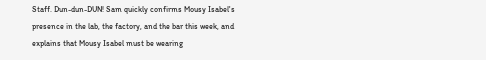Staff. Dun-dun-DUN! Sam quickly confirms Mousy Isabel's presence in the lab, the factory, and the bar this week, and explains that Mousy Isabel must be wearing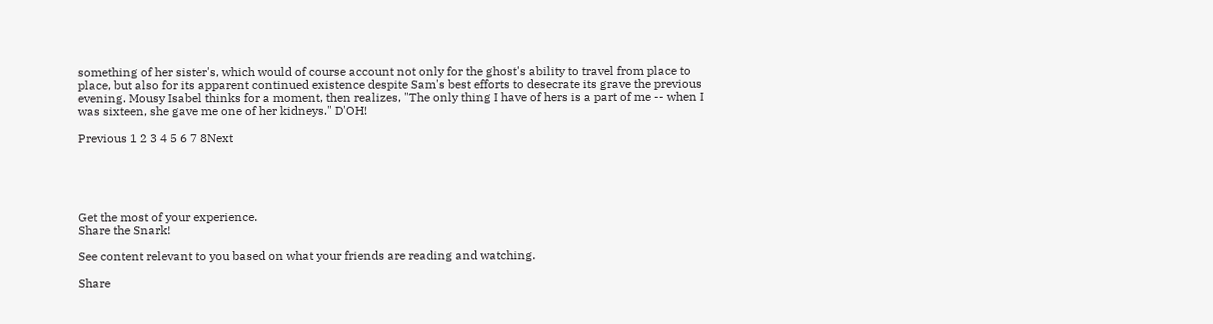something of her sister's, which would of course account not only for the ghost's ability to travel from place to place, but also for its apparent continued existence despite Sam's best efforts to desecrate its grave the previous evening. Mousy Isabel thinks for a moment, then realizes, "The only thing I have of hers is a part of me -- when I was sixteen, she gave me one of her kidneys." D'OH!

Previous 1 2 3 4 5 6 7 8Next





Get the most of your experience.
Share the Snark!

See content relevant to you based on what your friends are reading and watching.

Share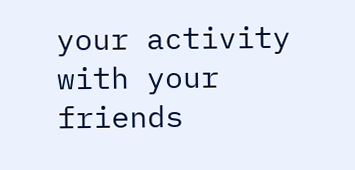your activity with your friends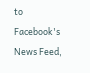to Facebook's News Feed,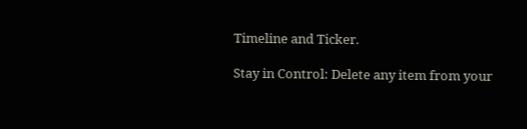Timeline and Ticker.

Stay in Control: Delete any item from your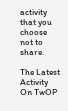activity that you choose not to share.

The Latest Activity On TwOP